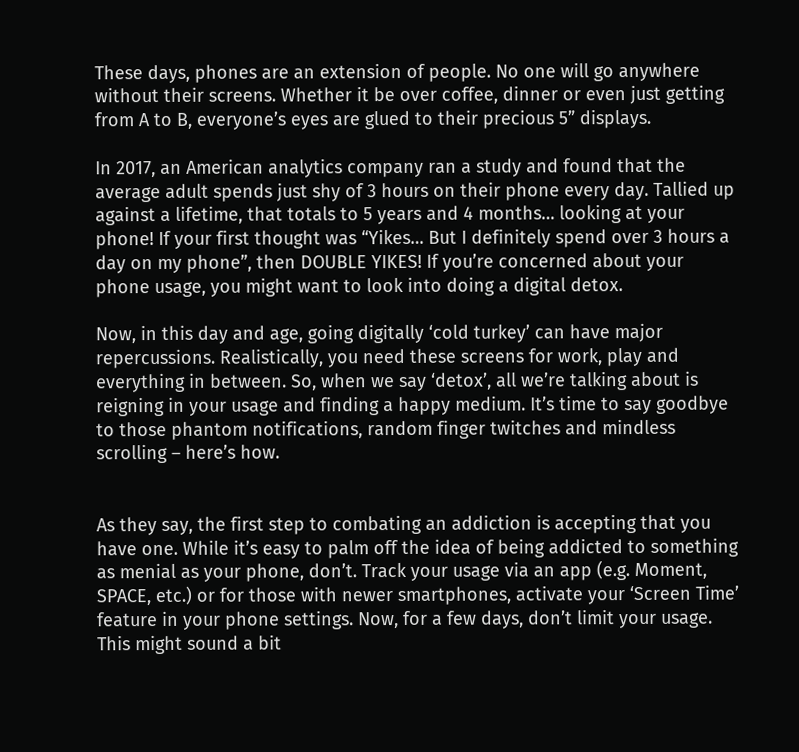These days, phones are an extension of people. No one will go anywhere without their screens. Whether it be over coffee, dinner or even just getting from A to B, everyone’s eyes are glued to their precious 5” displays.

In 2017, an American analytics company ran a study and found that the average adult spends just shy of 3 hours on their phone every day. Tallied up against a lifetime, that totals to 5 years and 4 months… looking at your phone! If your first thought was “Yikes… But I definitely spend over 3 hours a day on my phone”, then DOUBLE YIKES! If you’re concerned about your phone usage, you might want to look into doing a digital detox.

Now, in this day and age, going digitally ‘cold turkey’ can have major repercussions. Realistically, you need these screens for work, play and everything in between. So, when we say ‘detox’, all we’re talking about is reigning in your usage and finding a happy medium. It’s time to say goodbye to those phantom notifications, random finger twitches and mindless scrolling – here’s how.


As they say, the first step to combating an addiction is accepting that you have one. While it’s easy to palm off the idea of being addicted to something as menial as your phone, don’t. Track your usage via an app (e.g. Moment, SPACE, etc.) or for those with newer smartphones, activate your ‘Screen Time’ feature in your phone settings. Now, for a few days, don’t limit your usage. This might sound a bit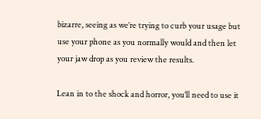bizarre, seeing as we’re trying to curb your usage but use your phone as you normally would and then let your jaw drop as you review the results.

Lean in to the shock and horror, you’ll need to use it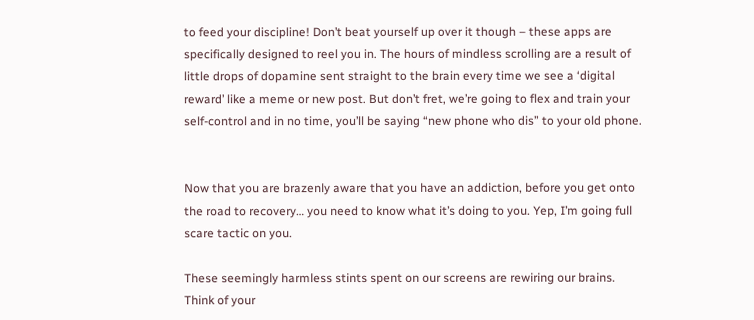to feed your discipline! Don’t beat yourself up over it though – these apps are specifically designed to reel you in. The hours of mindless scrolling are a result of little drops of dopamine sent straight to the brain every time we see a ‘digital reward’ like a meme or new post. But don’t fret, we’re going to flex and train your self-control and in no time, you’ll be saying “new phone who dis” to your old phone.


Now that you are brazenly aware that you have an addiction, before you get onto the road to recovery… you need to know what it’s doing to you. Yep, I’m going full scare tactic on you.

These seemingly harmless stints spent on our screens are rewiring our brains. Think of your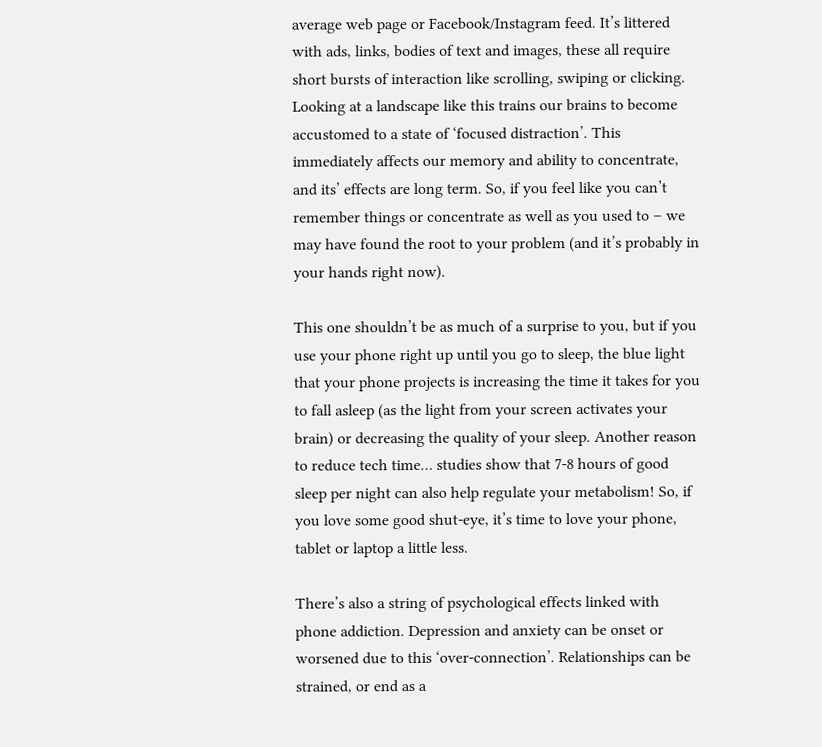average web page or Facebook/Instagram feed. It’s littered with ads, links, bodies of text and images, these all require short bursts of interaction like scrolling, swiping or clicking. Looking at a landscape like this trains our brains to become accustomed to a state of ‘focused distraction’. This immediately affects our memory and ability to concentrate, and its’ effects are long term. So, if you feel like you can’t remember things or concentrate as well as you used to – we may have found the root to your problem (and it’s probably in your hands right now).

This one shouldn’t be as much of a surprise to you, but if you use your phone right up until you go to sleep, the blue light that your phone projects is increasing the time it takes for you to fall asleep (as the light from your screen activates your brain) or decreasing the quality of your sleep. Another reason to reduce tech time… studies show that 7-8 hours of good sleep per night can also help regulate your metabolism! So, if you love some good shut-eye, it’s time to love your phone, tablet or laptop a little less.

There’s also a string of psychological effects linked with phone addiction. Depression and anxiety can be onset or worsened due to this ‘over-connection’. Relationships can be strained, or end as a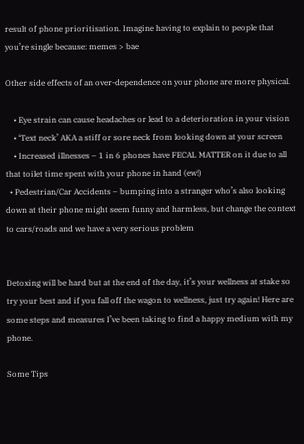result of phone prioritisation. Imagine having to explain to people that you’re single because: memes > bae

Other side effects of an over-dependence on your phone are more physical.

    • Eye strain can cause headaches or lead to a deterioration in your vision
    • ‘Text neck’ AKA a stiff or sore neck from looking down at your screen
    • Increased illnesses – 1 in 6 phones have FECAL MATTER on it due to all that toilet time spent with your phone in hand (ew!)
  • Pedestrian/Car Accidents – bumping into a stranger who’s also looking down at their phone might seem funny and harmless, but change the context to cars/roads and we have a very serious problem


Detoxing will be hard but at the end of the day, it’s your wellness at stake so try your best and if you fall off the wagon to wellness, just try again! Here are some steps and measures I’ve been taking to find a happy medium with my phone.

Some Tips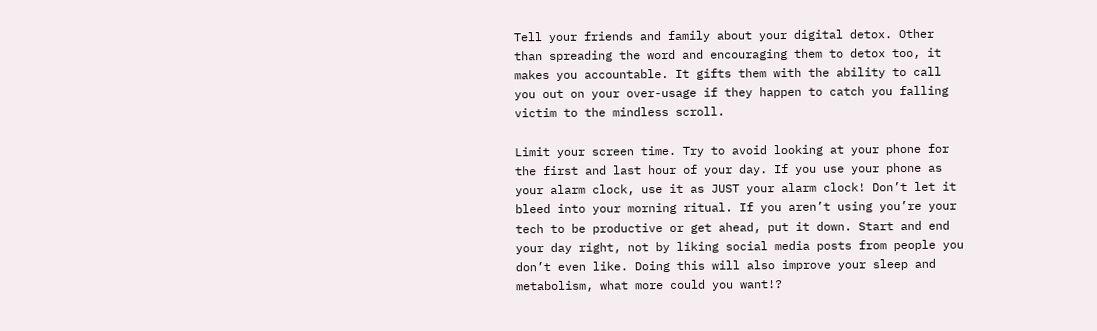Tell your friends and family about your digital detox. Other than spreading the word and encouraging them to detox too, it makes you accountable. It gifts them with the ability to call you out on your over-usage if they happen to catch you falling victim to the mindless scroll.

Limit your screen time. Try to avoid looking at your phone for the first and last hour of your day. If you use your phone as your alarm clock, use it as JUST your alarm clock! Don’t let it bleed into your morning ritual. If you aren’t using you’re your tech to be productive or get ahead, put it down. Start and end your day right, not by liking social media posts from people you don’t even like. Doing this will also improve your sleep and metabolism, what more could you want!?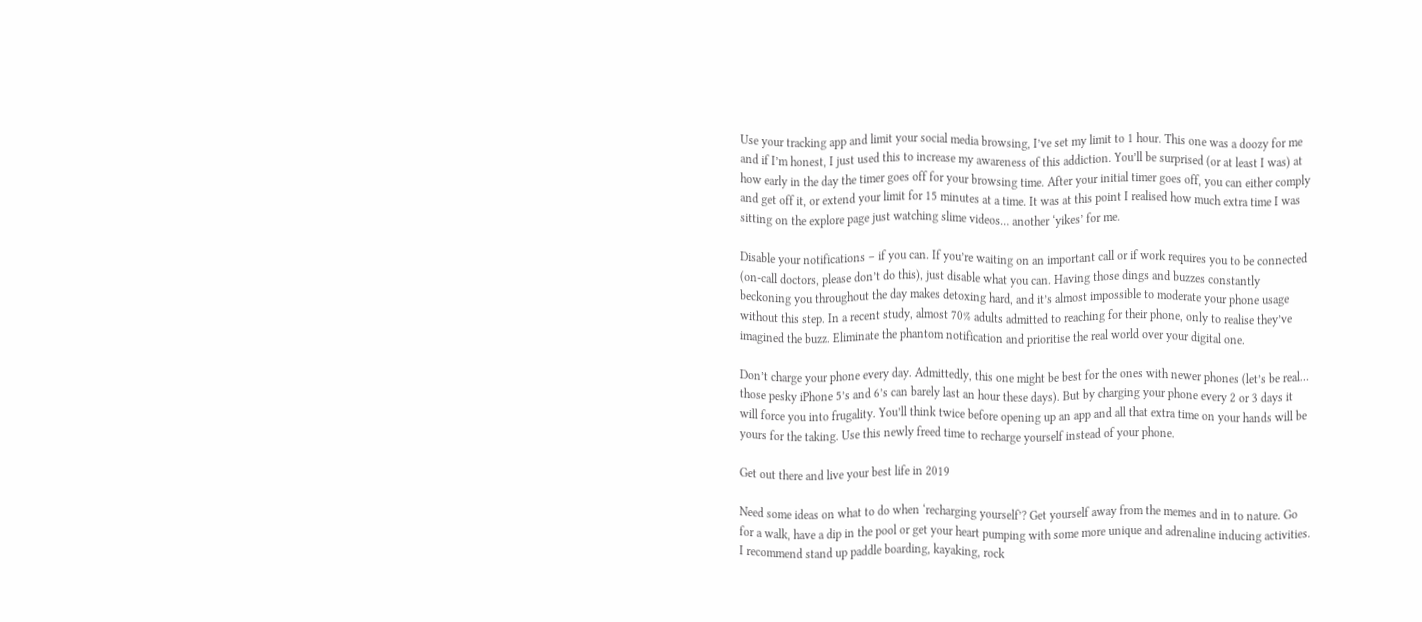Use your tracking app and limit your social media browsing, I’ve set my limit to 1 hour. This one was a doozy for me and if I’m honest, I just used this to increase my awareness of this addiction. You’ll be surprised (or at least I was) at how early in the day the timer goes off for your browsing time. After your initial timer goes off, you can either comply and get off it, or extend your limit for 15 minutes at a time. It was at this point I realised how much extra time I was sitting on the explore page just watching slime videos… another ‘yikes’ for me.

Disable your notifications – if you can. If you’re waiting on an important call or if work requires you to be connected (on-call doctors, please don’t do this), just disable what you can. Having those dings and buzzes constantly beckoning you throughout the day makes detoxing hard, and it’s almost impossible to moderate your phone usage without this step. In a recent study, almost 70% adults admitted to reaching for their phone, only to realise they’ve imagined the buzz. Eliminate the phantom notification and prioritise the real world over your digital one.

Don’t charge your phone every day. Admittedly, this one might be best for the ones with newer phones (let’s be real… those pesky iPhone 5’s and 6’s can barely last an hour these days). But by charging your phone every 2 or 3 days it will force you into frugality. You’ll think twice before opening up an app and all that extra time on your hands will be yours for the taking. Use this newly freed time to recharge yourself instead of your phone.

Get out there and live your best life in 2019

Need some ideas on what to do when ‘recharging yourself’? Get yourself away from the memes and in to nature. Go for a walk, have a dip in the pool or get your heart pumping with some more unique and adrenaline inducing activities. I recommend stand up paddle boarding, kayaking, rock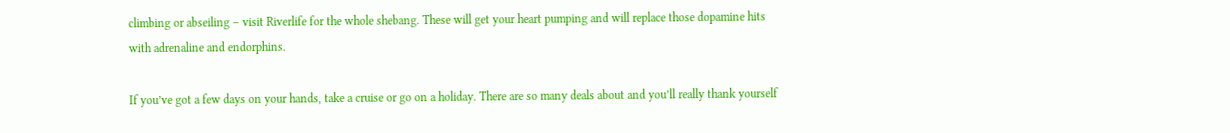climbing or abseiling – visit Riverlife for the whole shebang. These will get your heart pumping and will replace those dopamine hits with adrenaline and endorphins.

If you’ve got a few days on your hands, take a cruise or go on a holiday. There are so many deals about and you’ll really thank yourself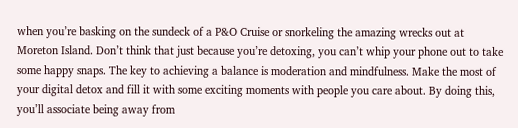when you’re basking on the sundeck of a P&O Cruise or snorkeling the amazing wrecks out at Moreton Island. Don’t think that just because you’re detoxing, you can’t whip your phone out to take some happy snaps. The key to achieving a balance is moderation and mindfulness. Make the most of your digital detox and fill it with some exciting moments with people you care about. By doing this, you’ll associate being away from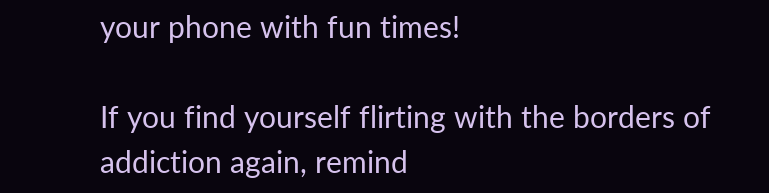your phone with fun times!

If you find yourself flirting with the borders of addiction again, remind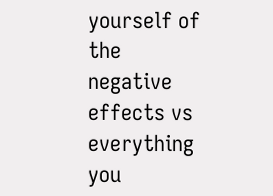yourself of the negative effects vs everything you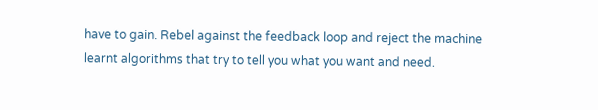have to gain. Rebel against the feedback loop and reject the machine learnt algorithms that try to tell you what you want and need.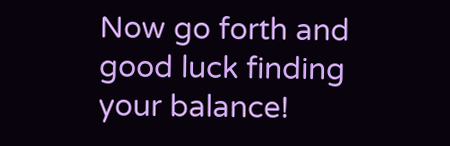Now go forth and good luck finding your balance!